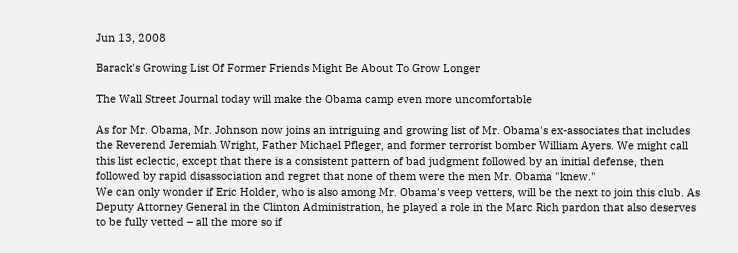Jun 13, 2008

Barack's Growing List Of Former Friends Might Be About To Grow Longer

The Wall Street Journal today will make the Obama camp even more uncomfortable

As for Mr. Obama, Mr. Johnson now joins an intriguing and growing list of Mr. Obama's ex-associates that includes the Reverend Jeremiah Wright, Father Michael Pfleger, and former terrorist bomber William Ayers. We might call this list eclectic, except that there is a consistent pattern of bad judgment followed by an initial defense, then followed by rapid disassociation and regret that none of them were the men Mr. Obama "knew."
We can only wonder if Eric Holder, who is also among Mr. Obama's veep vetters, will be the next to join this club. As Deputy Attorney General in the Clinton Administration, he played a role in the Marc Rich pardon that also deserves to be fully vetted – all the more so if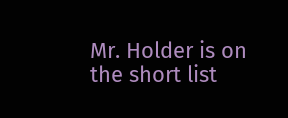Mr. Holder is on the short list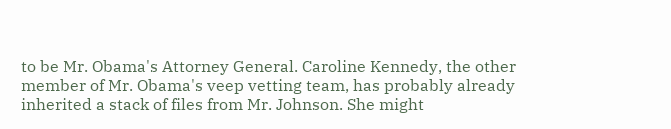to be Mr. Obama's Attorney General. Caroline Kennedy, the other member of Mr. Obama's veep vetting team, has probably already inherited a stack of files from Mr. Johnson. She might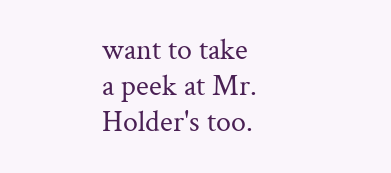want to take a peek at Mr. Holder's too.